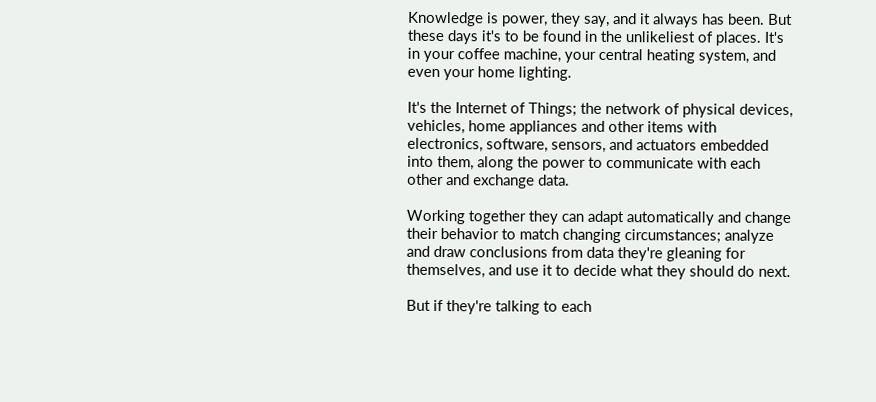Knowledge is power, they say, and it always has been. But these days it's to be found in the unlikeliest of places. It's in your coffee machine, your central heating system, and even your home lighting.

It's the Internet of Things; the network of physical devices, vehicles, home appliances and other items with electronics, software, sensors, and actuators embedded into them, along the power to communicate with each other and exchange data.

Working together they can adapt automatically and change their behavior to match changing circumstances; analyze and draw conclusions from data they're gleaning for themselves, and use it to decide what they should do next.

But if they're talking to each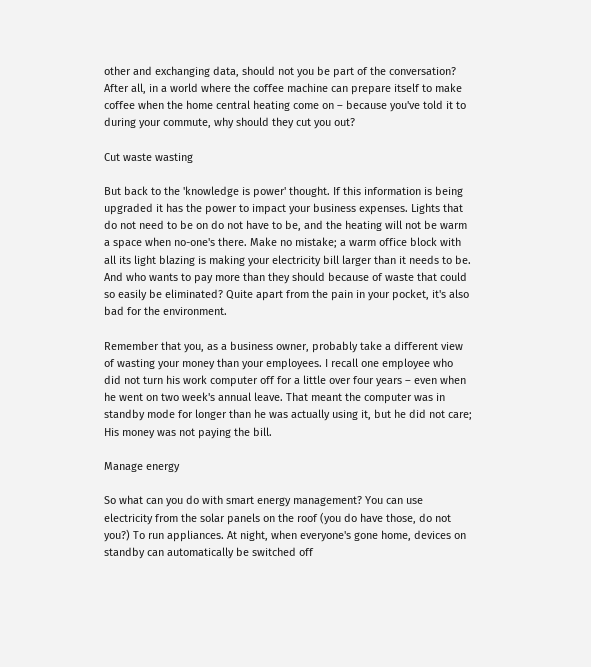other and exchanging data, should not you be part of the conversation? After all, in a world where the coffee machine can prepare itself to make coffee when the home central heating come on – because you've told it to during your commute, why should they cut you out?

Cut waste wasting

But back to the 'knowledge is power' thought. If this information is being upgraded it has the power to impact your business expenses. Lights that do not need to be on do not have to be, and the heating will not be warm a space when no-one's there. Make no mistake; a warm office block with all its light blazing is making your electricity bill larger than it needs to be. And who wants to pay more than they should because of waste that could so easily be eliminated? Quite apart from the pain in your pocket, it's also bad for the environment.

Remember that you, as a business owner, probably take a different view of wasting your money than your employees. I recall one employee who did not turn his work computer off for a little over four years – even when he went on two week's annual leave. That meant the computer was in standby mode for longer than he was actually using it, but he did not care; His money was not paying the bill.

Manage energy

So what can you do with smart energy management? You can use electricity from the solar panels on the roof (you do have those, do not you?) To run appliances. At night, when everyone's gone home, devices on standby can automatically be switched off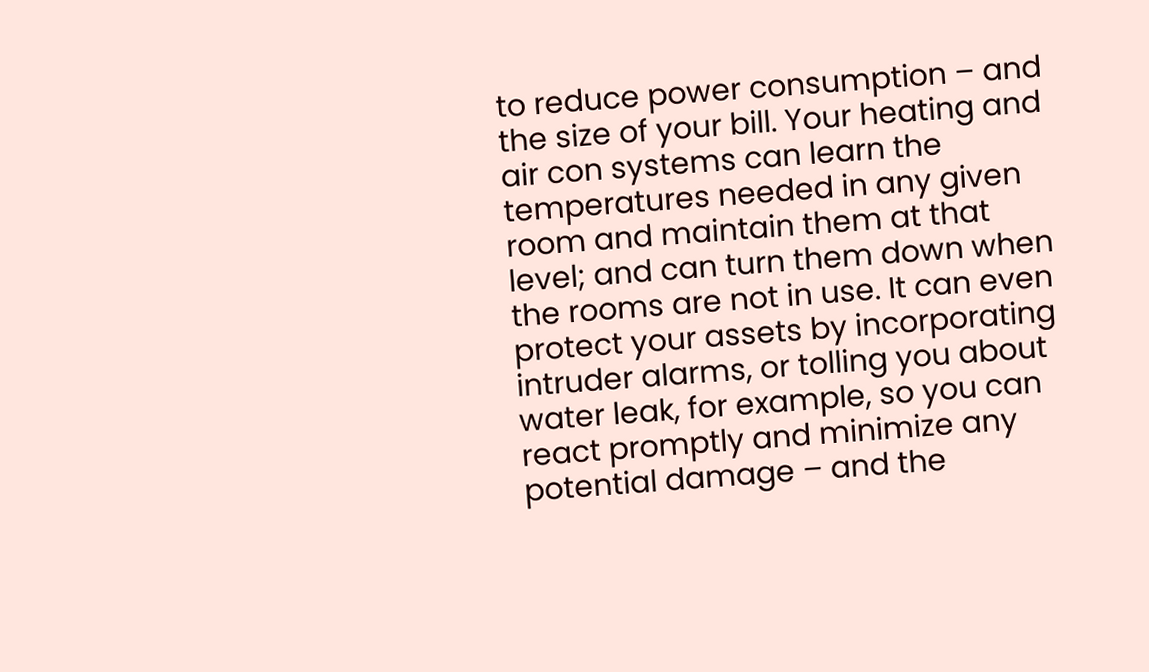to reduce power consumption – and the size of your bill. Your heating and air con systems can learn the temperatures needed in any given room and maintain them at that level; and can turn them down when the rooms are not in use. It can even protect your assets by incorporating intruder alarms, or tolling you about water leak, for example, so you can react promptly and minimize any potential damage – and the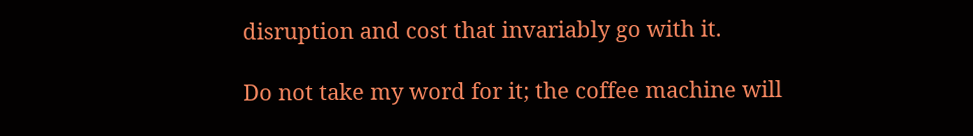disruption and cost that invariably go with it.

Do not take my word for it; the coffee machine will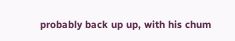probably back up up, with his chum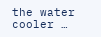the water cooler …